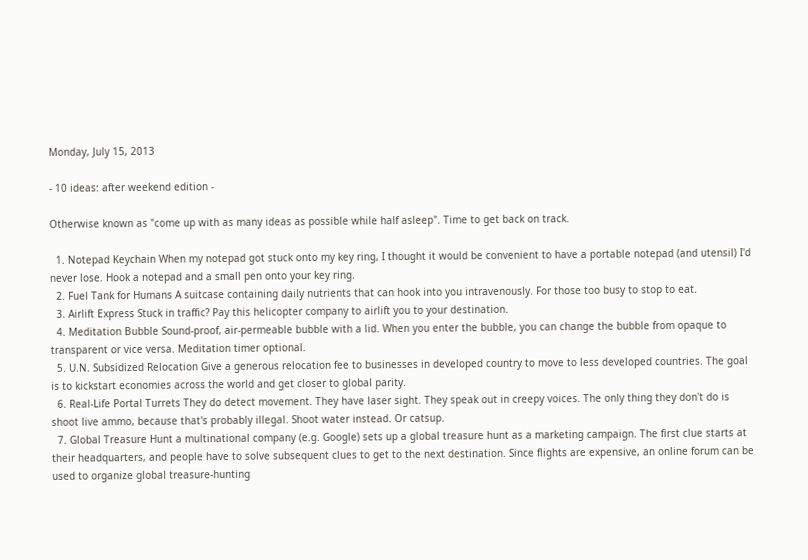Monday, July 15, 2013

- 10 ideas: after weekend edition -

Otherwise known as "come up with as many ideas as possible while half asleep". Time to get back on track.

  1. Notepad Keychain When my notepad got stuck onto my key ring, I thought it would be convenient to have a portable notepad (and utensil) I'd never lose. Hook a notepad and a small pen onto your key ring.
  2. Fuel Tank for Humans A suitcase containing daily nutrients that can hook into you intravenously. For those too busy to stop to eat.
  3. Airlift Express Stuck in traffic? Pay this helicopter company to airlift you to your destination.
  4. Meditation Bubble Sound-proof, air-permeable bubble with a lid. When you enter the bubble, you can change the bubble from opaque to transparent or vice versa. Meditation timer optional.
  5. U.N. Subsidized Relocation Give a generous relocation fee to businesses in developed country to move to less developed countries. The goal is to kickstart economies across the world and get closer to global parity.
  6. Real-Life Portal Turrets They do detect movement. They have laser sight. They speak out in creepy voices. The only thing they don't do is shoot live ammo, because that's probably illegal. Shoot water instead. Or catsup.
  7. Global Treasure Hunt a multinational company (e.g. Google) sets up a global treasure hunt as a marketing campaign. The first clue starts at their headquarters, and people have to solve subsequent clues to get to the next destination. Since flights are expensive, an online forum can be used to organize global treasure-hunting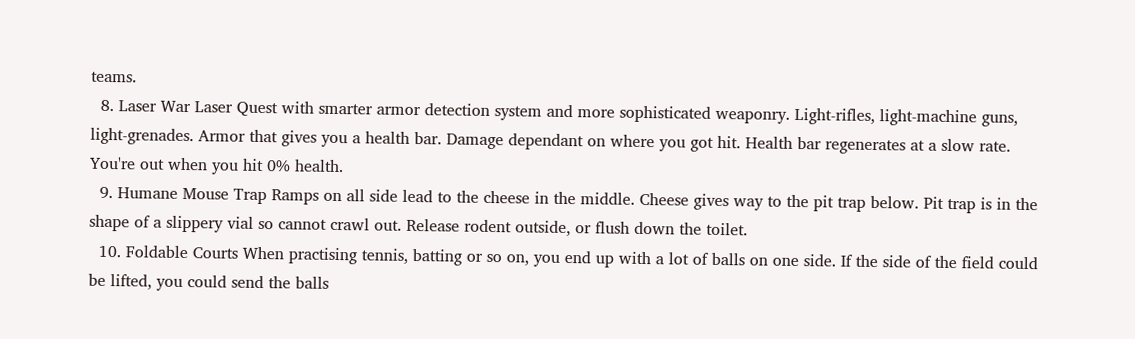teams.
  8. Laser War Laser Quest with smarter armor detection system and more sophisticated weaponry. Light-rifles, light-machine guns, light-grenades. Armor that gives you a health bar. Damage dependant on where you got hit. Health bar regenerates at a slow rate. You're out when you hit 0% health.
  9. Humane Mouse Trap Ramps on all side lead to the cheese in the middle. Cheese gives way to the pit trap below. Pit trap is in the shape of a slippery vial so cannot crawl out. Release rodent outside, or flush down the toilet.
  10. Foldable Courts When practising tennis, batting or so on, you end up with a lot of balls on one side. If the side of the field could be lifted, you could send the balls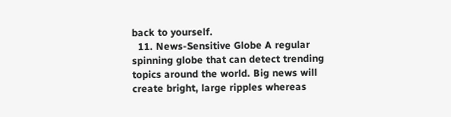back to yourself.
  11. News-Sensitive Globe A regular spinning globe that can detect trending topics around the world. Big news will create bright, large ripples whereas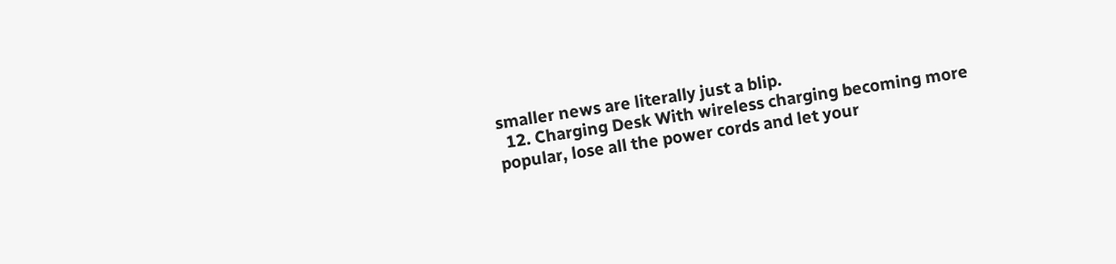smaller news are literally just a blip.
  12. Charging Desk With wireless charging becoming more popular, lose all the power cords and let your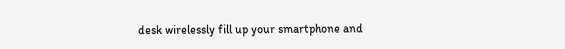desk wirelessly fill up your smartphone and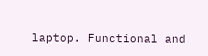laptop. Functional and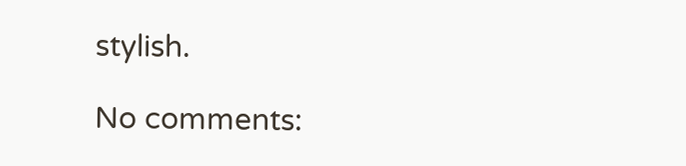stylish.

No comments: